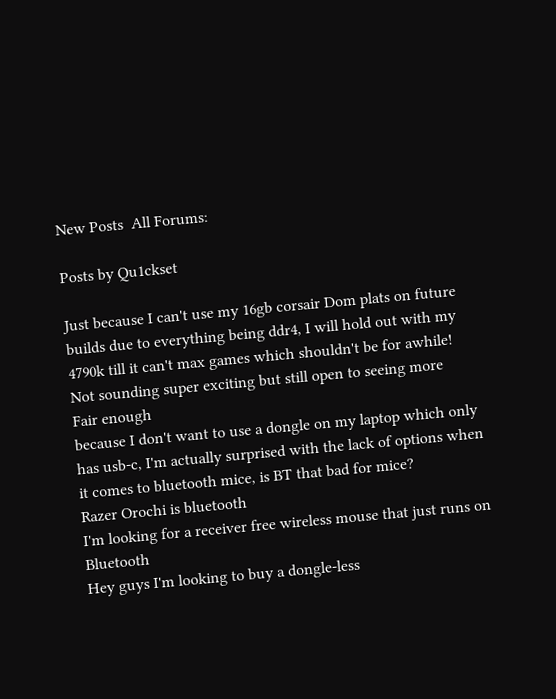New Posts  All Forums:

Posts by Qu1ckset

Just because I can't use my 16gb corsair Dom plats on future builds due to everything being ddr4, I will hold out with my 4790k till it can't max games which shouldn't be for awhile!
Not sounding super exciting but still open to seeing more
Fair enough
because I don't want to use a dongle on my laptop which only has usb-c, I'm actually surprised with the lack of options when it comes to bluetooth mice, is BT that bad for mice?
Razer Orochi is bluetooth
I'm looking for a receiver free wireless mouse that just runs on Bluetooth
Hey guys I'm looking to buy a dongle-less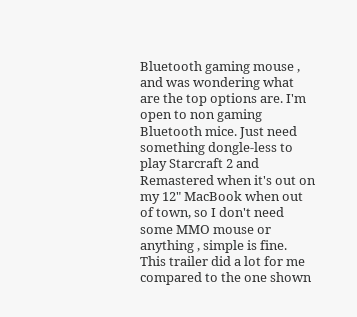Bluetooth gaming mouse , and was wondering what are the top options are. I'm open to non gaming Bluetooth mice. Just need something dongle-less to play Starcraft 2 and Remastered when it's out on my 12" MacBook when out of town, so I don't need some MMO mouse or anything , simple is fine.
This trailer did a lot for me compared to the one shown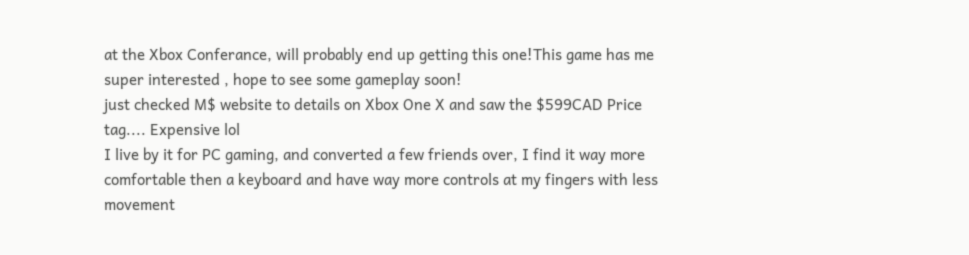at the Xbox Conferance, will probably end up getting this one!This game has me super interested , hope to see some gameplay soon!
just checked M$ website to details on Xbox One X and saw the $599CAD Price tag.... Expensive lol
I live by it for PC gaming, and converted a few friends over, I find it way more comfortable then a keyboard and have way more controls at my fingers with less movement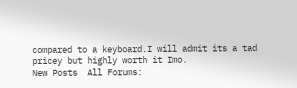compared to a keyboard.I will admit its a tad pricey but highly worth it Imo.
New Posts  All Forums: